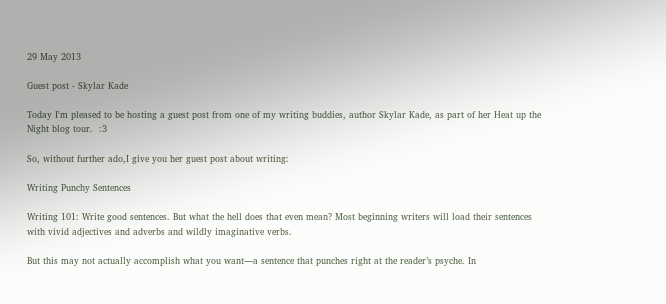29 May 2013

Guest post - Skylar Kade

Today I'm pleased to be hosting a guest post from one of my writing buddies, author Skylar Kade, as part of her Heat up the Night blog tour.  :3

So, without further ado,I give you her guest post about writing:

Writing Punchy Sentences

Writing 101: Write good sentences. But what the hell does that even mean? Most beginning writers will load their sentences with vivid adjectives and adverbs and wildly imaginative verbs.

But this may not actually accomplish what you want—a sentence that punches right at the reader’s psyche. In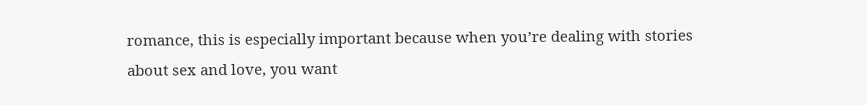romance, this is especially important because when you’re dealing with stories about sex and love, you want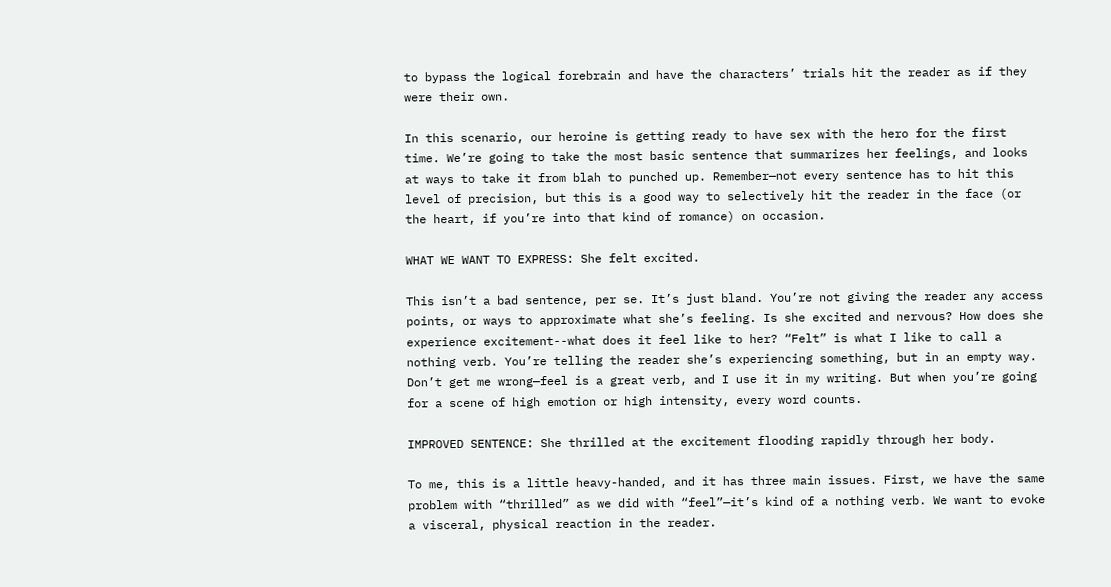to bypass the logical forebrain and have the characters’ trials hit the reader as if they were their own.

In this scenario, our heroine is getting ready to have sex with the hero for the first time. We’re going to take the most basic sentence that summarizes her feelings, and looks at ways to take it from blah to punched up. Remember—not every sentence has to hit this level of precision, but this is a good way to selectively hit the reader in the face (or the heart, if you’re into that kind of romance) on occasion.

WHAT WE WANT TO EXPRESS: She felt excited.

This isn’t a bad sentence, per se. It’s just bland. You’re not giving the reader any access points, or ways to approximate what she’s feeling. Is she excited and nervous? How does she experience excitement--what does it feel like to her? “Felt” is what I like to call a nothing verb. You’re telling the reader she’s experiencing something, but in an empty way. Don’t get me wrong—feel is a great verb, and I use it in my writing. But when you’re going for a scene of high emotion or high intensity, every word counts.

IMPROVED SENTENCE: She thrilled at the excitement flooding rapidly through her body.

To me, this is a little heavy-handed, and it has three main issues. First, we have the same problem with “thrilled” as we did with “feel”—it’s kind of a nothing verb. We want to evoke a visceral, physical reaction in the reader.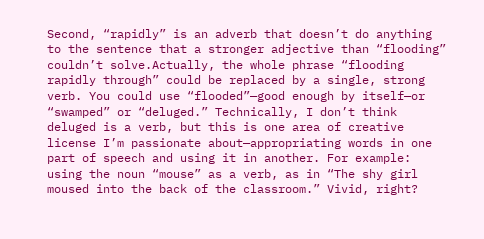Second, “rapidly” is an adverb that doesn’t do anything to the sentence that a stronger adjective than “flooding” couldn’t solve.Actually, the whole phrase “flooding rapidly through” could be replaced by a single, strong verb. You could use “flooded”—good enough by itself—or “swamped” or “deluged.” Technically, I don’t think deluged is a verb, but this is one area of creative license I’m passionate about—appropriating words in one part of speech and using it in another. For example: using the noun “mouse” as a verb, as in “The shy girl moused into the back of the classroom.” Vivid, right?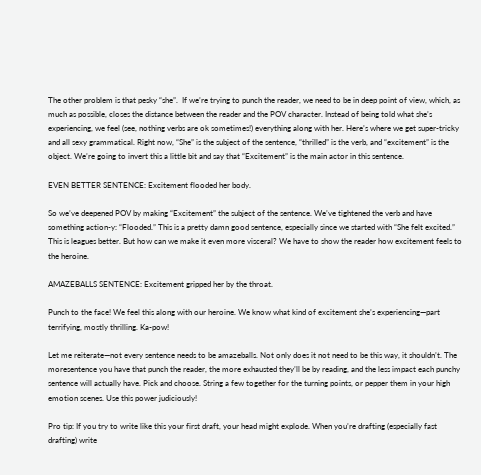The other problem is that pesky “she”.  If we’re trying to punch the reader, we need to be in deep point of view, which, as much as possible, closes the distance between the reader and the POV character. Instead of being told what she’s experiencing, we feel (see, nothing verbs are ok sometimes!) everything along with her. Here’s where we get super-tricky and all sexy grammatical. Right now, “She” is the subject of the sentence, “thrilled” is the verb, and “excitement” is the object. We’re going to invert this a little bit and say that “Excitement” is the main actor in this sentence.

EVEN BETTER SENTENCE: Excitement flooded her body.

So we’ve deepened POV by making “Excitement” the subject of the sentence. We’ve tightened the verb and have something action-y: “Flooded.” This is a pretty damn good sentence, especially since we started with “She felt excited.” This is leagues better. But how can we make it even more visceral? We have to show the reader how excitement feels to the heroine.

AMAZEBALLS SENTENCE: Excitement gripped her by the throat.

Punch to the face! We feel this along with our heroine. We know what kind of excitement she’s experiencing—part terrifying, mostly thrilling. Ka-pow!

Let me reiterate—not every sentence needs to be amazeballs. Not only does it not need to be this way, it shouldn’t. The moresentence you have that punch the reader, the more exhausted they’ll be by reading, and the less impact each punchy sentence will actually have. Pick and choose. String a few together for the turning points, or pepper them in your high emotion scenes. Use this power judiciously!

Pro tip: If you try to write like this your first draft, your head might explode. When you’re drafting (especially fast drafting) write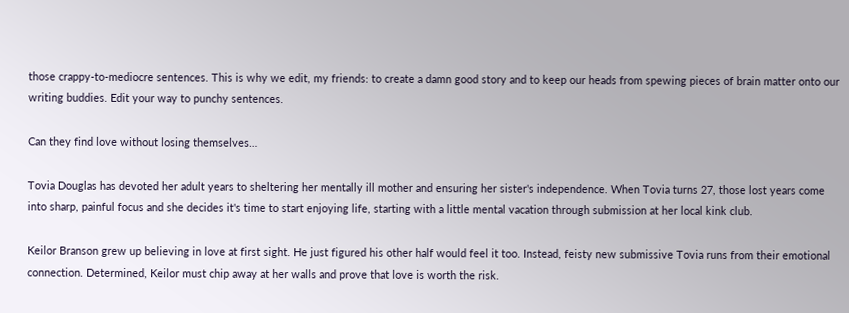those crappy-to-mediocre sentences. This is why we edit, my friends: to create a damn good story and to keep our heads from spewing pieces of brain matter onto our writing buddies. Edit your way to punchy sentences.

Can they find love without losing themselves…

Tovia Douglas has devoted her adult years to sheltering her mentally ill mother and ensuring her sister's independence. When Tovia turns 27, those lost years come into sharp, painful focus and she decides it's time to start enjoying life, starting with a little mental vacation through submission at her local kink club.

Keilor Branson grew up believing in love at first sight. He just figured his other half would feel it too. Instead, feisty new submissive Tovia runs from their emotional connection. Determined, Keilor must chip away at her walls and prove that love is worth the risk.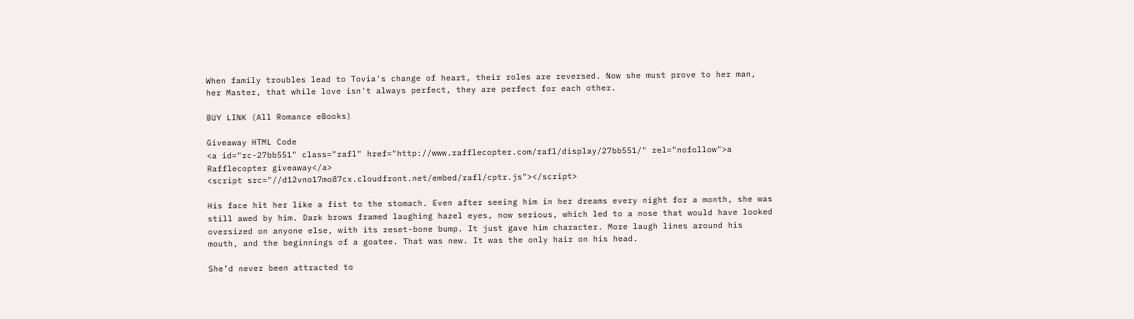When family troubles lead to Tovia's change of heart, their roles are reversed. Now she must prove to her man, her Master, that while love isn't always perfect, they are perfect for each other.

BUY LINK (All Romance eBooks)

Giveaway HTML Code
<a id="rc-27bb551" class="rafl" href="http://www.rafflecopter.com/rafl/display/27bb551/" rel="nofollow">a Rafflecopter giveaway</a>
<script src="//d12vno17mo87cx.cloudfront.net/embed/rafl/cptr.js"></script>

His face hit her like a fist to the stomach. Even after seeing him in her dreams every night for a month, she was still awed by him. Dark brows framed laughing hazel eyes, now serious, which led to a nose that would have looked oversized on anyone else, with its reset-bone bump. It just gave him character. More laugh lines around his mouth, and the beginnings of a goatee. That was new. It was the only hair on his head.

She’d never been attracted to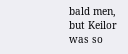bald men, but Keilor was so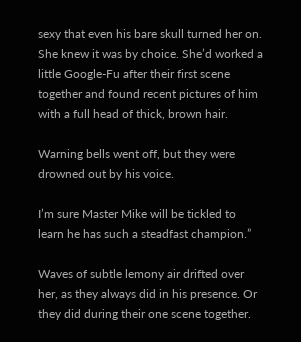sexy that even his bare skull turned her on. She knew it was by choice. She’d worked a little Google-Fu after their first scene together and found recent pictures of him with a full head of thick, brown hair.

Warning bells went off, but they were drowned out by his voice.

I’m sure Master Mike will be tickled to learn he has such a steadfast champion.”

Waves of subtle lemony air drifted over her, as they always did in his presence. Or they did during their one scene together.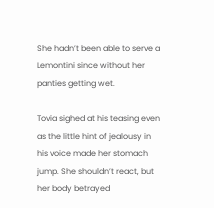She hadn’t been able to serve a Lemontini since without her panties getting wet.

Tovia sighed at his teasing even as the little hint of jealousy in his voice made her stomach jump. She shouldn’t react, but her body betrayed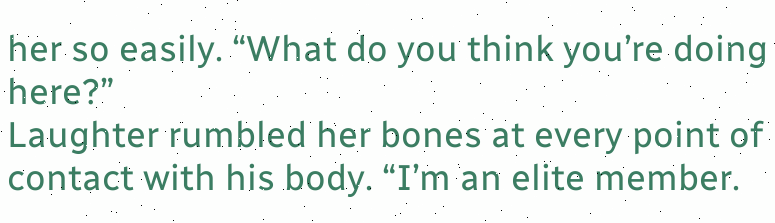her so easily. “What do you think you’re doing here?”
Laughter rumbled her bones at every point of contact with his body. “I’m an elite member.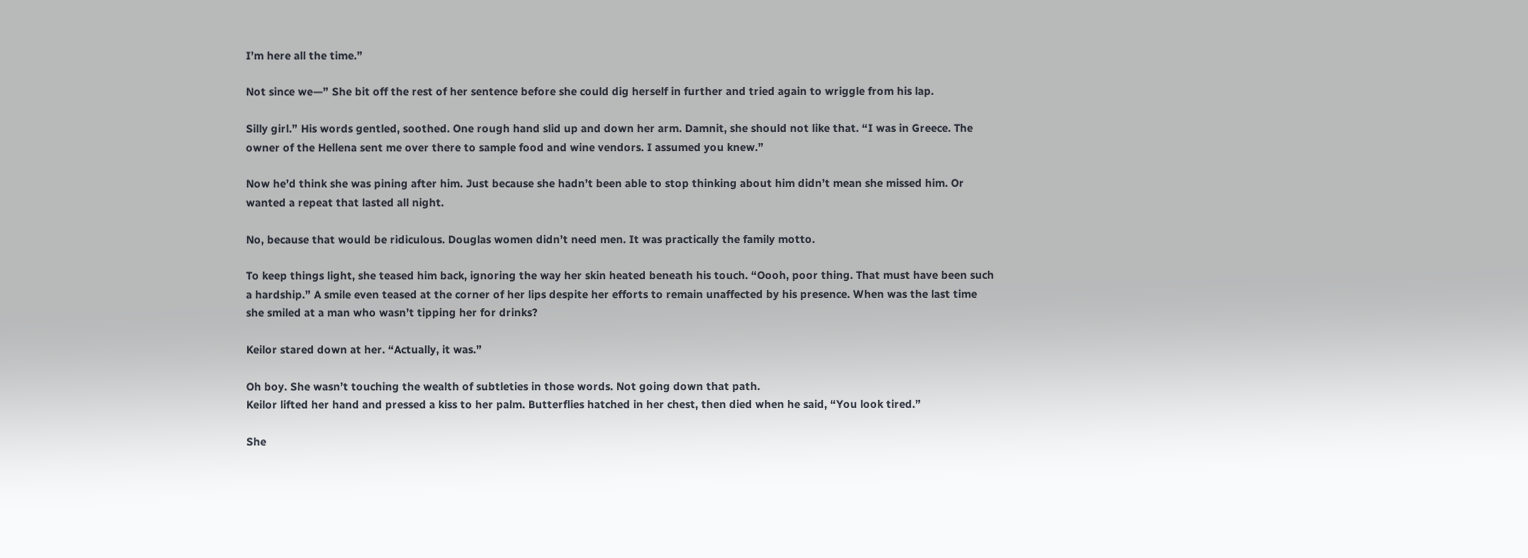I’m here all the time.”

Not since we—” She bit off the rest of her sentence before she could dig herself in further and tried again to wriggle from his lap.

Silly girl.” His words gentled, soothed. One rough hand slid up and down her arm. Damnit, she should not like that. “I was in Greece. The owner of the Hellena sent me over there to sample food and wine vendors. I assumed you knew.”

Now he’d think she was pining after him. Just because she hadn’t been able to stop thinking about him didn’t mean she missed him. Or wanted a repeat that lasted all night.

No, because that would be ridiculous. Douglas women didn’t need men. It was practically the family motto.

To keep things light, she teased him back, ignoring the way her skin heated beneath his touch. “Oooh, poor thing. That must have been such a hardship.” A smile even teased at the corner of her lips despite her efforts to remain unaffected by his presence. When was the last time she smiled at a man who wasn’t tipping her for drinks?

Keilor stared down at her. “Actually, it was.”

Oh boy. She wasn’t touching the wealth of subtleties in those words. Not going down that path.
Keilor lifted her hand and pressed a kiss to her palm. Butterflies hatched in her chest, then died when he said, “You look tired.”

She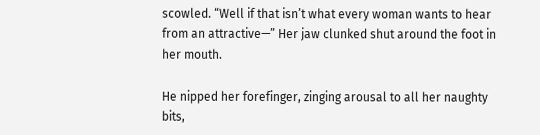scowled. “Well if that isn’t what every woman wants to hear from an attractive—” Her jaw clunked shut around the foot in her mouth.

He nipped her forefinger, zinging arousal to all her naughty bits,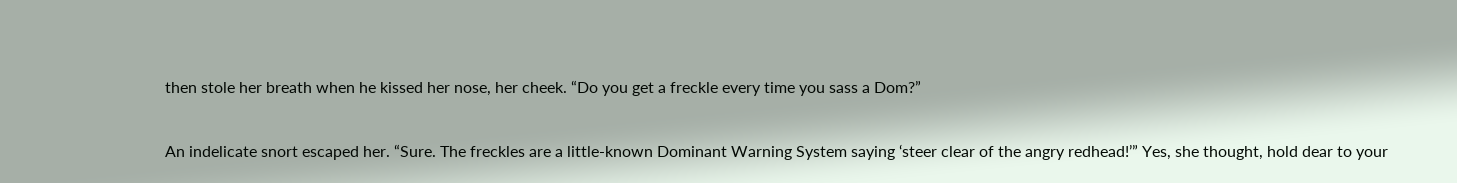then stole her breath when he kissed her nose, her cheek. “Do you get a freckle every time you sass a Dom?”

An indelicate snort escaped her. “Sure. The freckles are a little-known Dominant Warning System saying ‘steer clear of the angry redhead!’” Yes, she thought, hold dear to your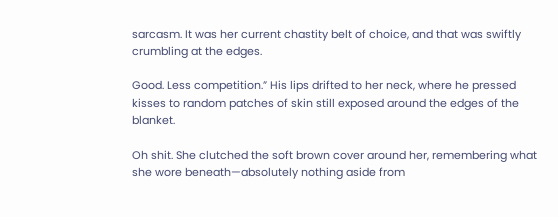sarcasm. It was her current chastity belt of choice, and that was swiftly crumbling at the edges.

Good. Less competition.” His lips drifted to her neck, where he pressed kisses to random patches of skin still exposed around the edges of the blanket.

Oh shit. She clutched the soft brown cover around her, remembering what she wore beneath—absolutely nothing aside from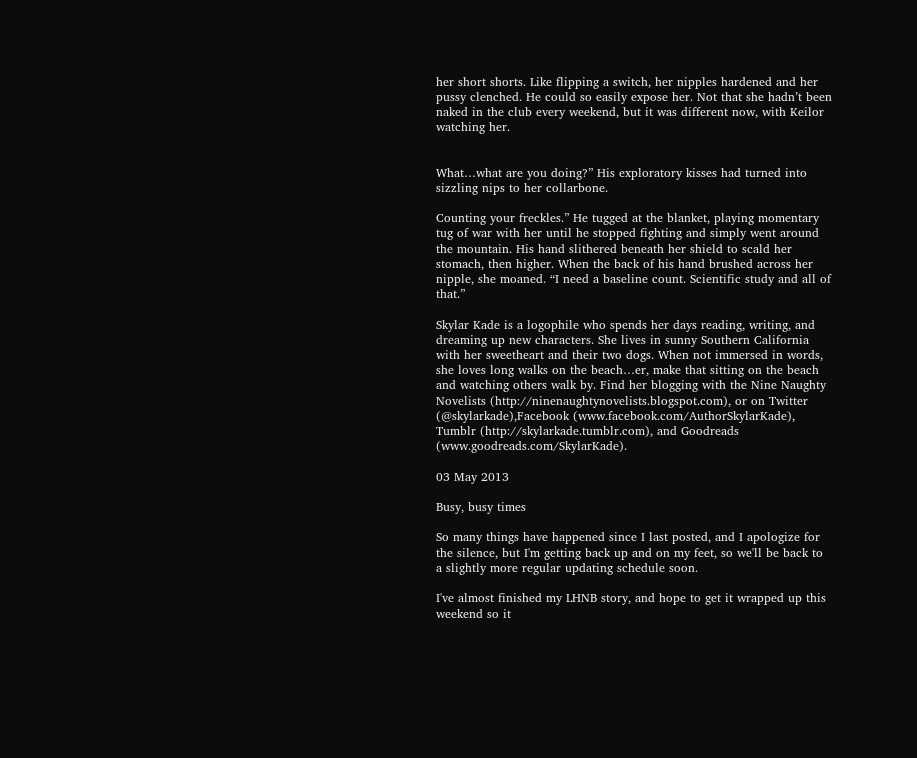her short shorts. Like flipping a switch, her nipples hardened and her pussy clenched. He could so easily expose her. Not that she hadn’t been naked in the club every weekend, but it was different now, with Keilor watching her.


What…what are you doing?” His exploratory kisses had turned into sizzling nips to her collarbone.

Counting your freckles.” He tugged at the blanket, playing momentary tug of war with her until he stopped fighting and simply went around the mountain. His hand slithered beneath her shield to scald her stomach, then higher. When the back of his hand brushed across her nipple, she moaned. “I need a baseline count. Scientific study and all of that.”

Skylar Kade is a logophile who spends her days reading, writing, and dreaming up new characters. She lives in sunny Southern California with her sweetheart and their two dogs. When not immersed in words, she loves long walks on the beach…er, make that sitting on the beach and watching others walk by. Find her blogging with the Nine Naughty Novelists (http://ninenaughtynovelists.blogspot.com), or on Twitter (@skylarkade),Facebook (www.facebook.com/AuthorSkylarKade), Tumblr (http://skylarkade.tumblr.com), and Goodreads (www.goodreads.com/SkylarKade).

03 May 2013

Busy, busy times

So many things have happened since I last posted, and I apologize for the silence, but I'm getting back up and on my feet, so we'll be back to a slightly more regular updating schedule soon.

I've almost finished my LHNB story, and hope to get it wrapped up this weekend so it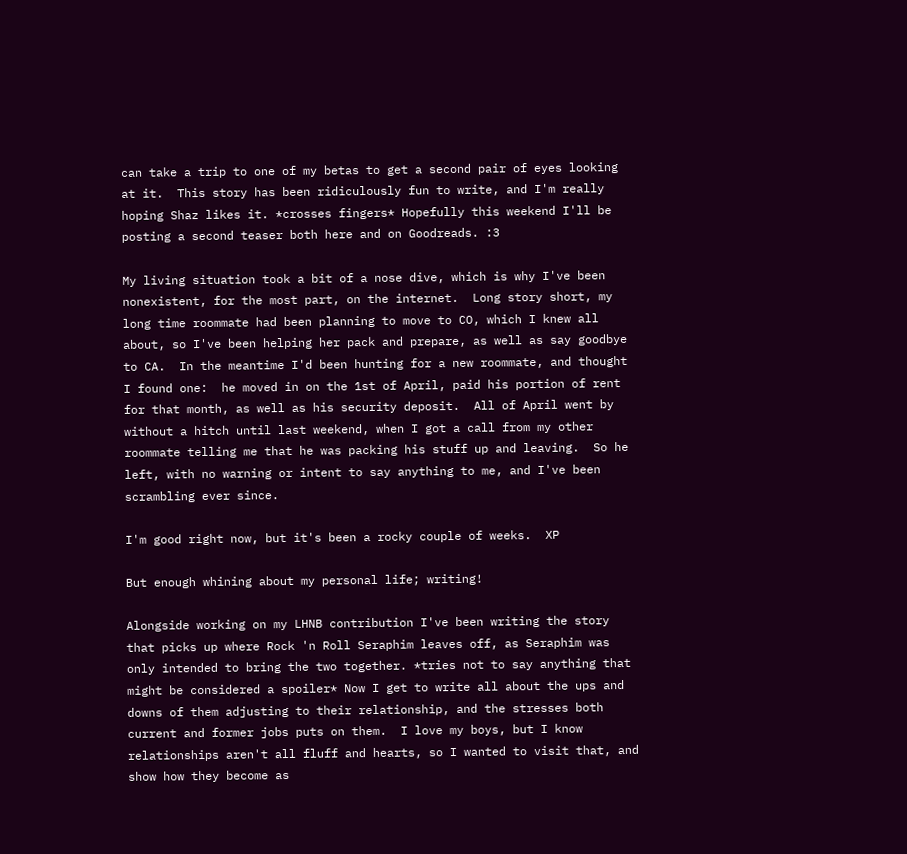can take a trip to one of my betas to get a second pair of eyes looking at it.  This story has been ridiculously fun to write, and I'm really hoping Shaz likes it. *crosses fingers* Hopefully this weekend I'll be posting a second teaser both here and on Goodreads. :3

My living situation took a bit of a nose dive, which is why I've been nonexistent, for the most part, on the internet.  Long story short, my long time roommate had been planning to move to CO, which I knew all about, so I've been helping her pack and prepare, as well as say goodbye to CA.  In the meantime I'd been hunting for a new roommate, and thought I found one:  he moved in on the 1st of April, paid his portion of rent for that month, as well as his security deposit.  All of April went by without a hitch until last weekend, when I got a call from my other roommate telling me that he was packing his stuff up and leaving.  So he left, with no warning or intent to say anything to me, and I've been scrambling ever since.

I'm good right now, but it's been a rocky couple of weeks.  XP

But enough whining about my personal life; writing!

Alongside working on my LHNB contribution I've been writing the story that picks up where Rock 'n Roll Seraphim leaves off, as Seraphim was only intended to bring the two together. *tries not to say anything that might be considered a spoiler* Now I get to write all about the ups and downs of them adjusting to their relationship, and the stresses both current and former jobs puts on them.  I love my boys, but I know relationships aren't all fluff and hearts, so I wanted to visit that, and show how they become as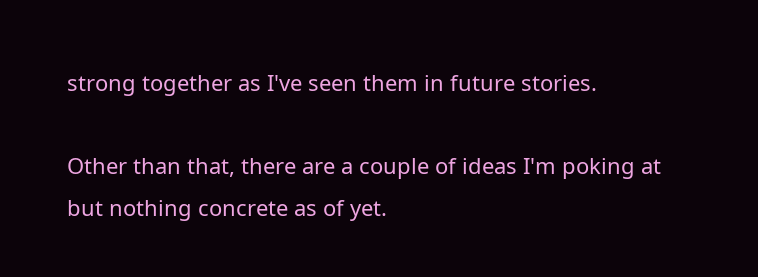strong together as I've seen them in future stories.

Other than that, there are a couple of ideas I'm poking at but nothing concrete as of yet.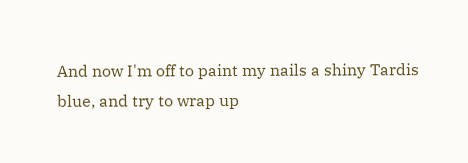And now I'm off to paint my nails a shiny Tardis blue, and try to wrap up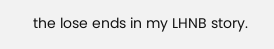the lose ends in my LHNB story.